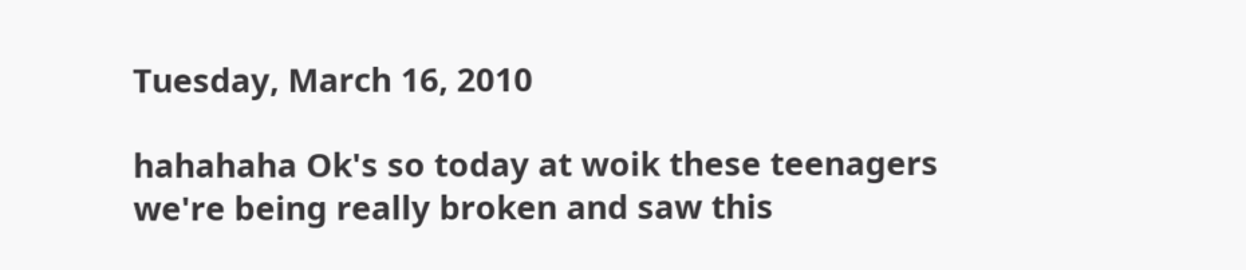Tuesday, March 16, 2010

hahahaha Ok's so today at woik these teenagers we're being really broken and saw this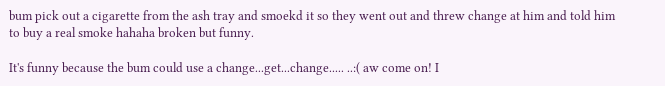bum pick out a cigarette from the ash tray and smoekd it so they went out and threw change at him and told him to buy a real smoke hahaha broken but funny.

It's funny because the bum could use a change...get...change..... ..:( aw come on! I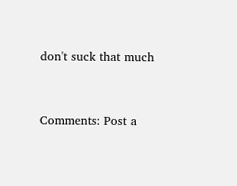don't suck that much


Comments: Post a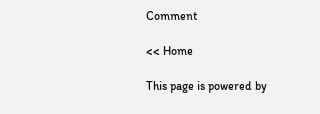Comment

<< Home

This page is powered by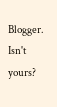Blogger. Isn't yours?